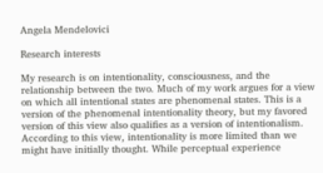Angela Mendelovici

Research interests

My research is on intentionality, consciousness, and the relationship between the two. Much of my work argues for a view on which all intentional states are phenomenal states. This is a version of the phenomenal intentionality theory, but my favored version of this view also qualifies as a version of intentionalism. According to this view, intentionality is more limited than we might have initially thought. While perceptual experience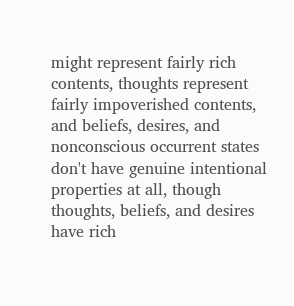might represent fairly rich contents, thoughts represent fairly impoverished contents, and beliefs, desires, and nonconscious occurrent states don't have genuine intentional properties at all, though thoughts, beliefs, and desires have rich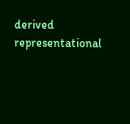derived representational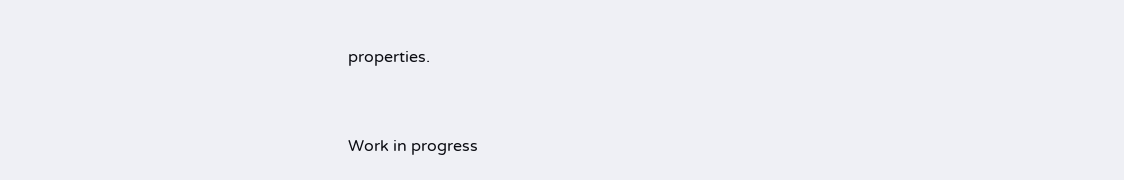properties.



Work in progress